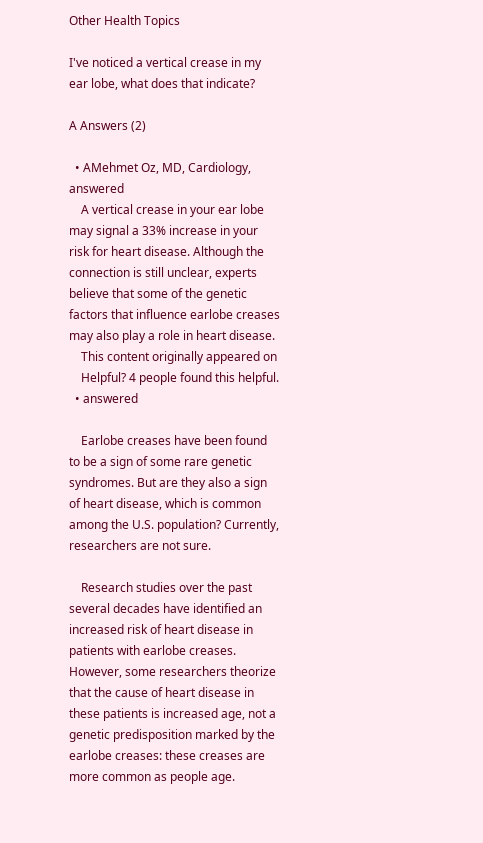Other Health Topics

I've noticed a vertical crease in my ear lobe, what does that indicate?

A Answers (2)

  • AMehmet Oz, MD, Cardiology, answered
    A vertical crease in your ear lobe may signal a 33% increase in your risk for heart disease. Although the connection is still unclear, experts believe that some of the genetic factors that influence earlobe creases may also play a role in heart disease.
    This content originally appeared on
    Helpful? 4 people found this helpful.
  • answered

    Earlobe creases have been found to be a sign of some rare genetic syndromes. But are they also a sign of heart disease, which is common among the U.S. population? Currently, researchers are not sure.

    Research studies over the past several decades have identified an increased risk of heart disease in patients with earlobe creases. However, some researchers theorize that the cause of heart disease in these patients is increased age, not a genetic predisposition marked by the earlobe creases: these creases are more common as people age.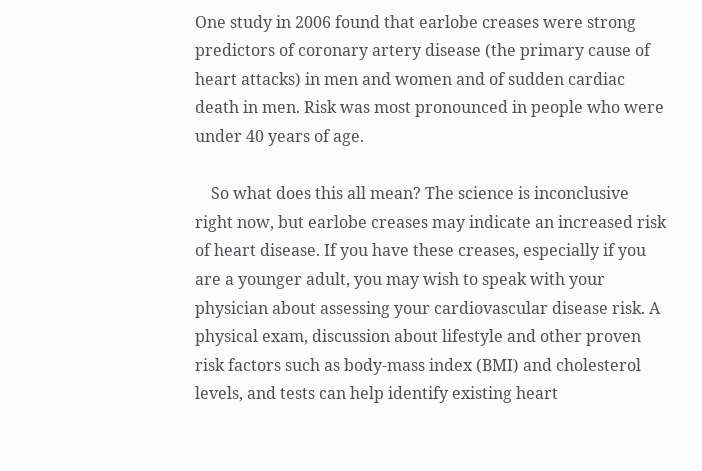One study in 2006 found that earlobe creases were strong predictors of coronary artery disease (the primary cause of heart attacks) in men and women and of sudden cardiac death in men. Risk was most pronounced in people who were under 40 years of age.

    So what does this all mean? The science is inconclusive right now, but earlobe creases may indicate an increased risk of heart disease. If you have these creases, especially if you are a younger adult, you may wish to speak with your physician about assessing your cardiovascular disease risk. A physical exam, discussion about lifestyle and other proven risk factors such as body-mass index (BMI) and cholesterol levels, and tests can help identify existing heart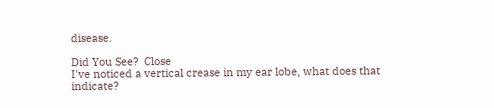disease.

Did You See?  Close
I've noticed a vertical crease in my ear lobe, what does that indicate?